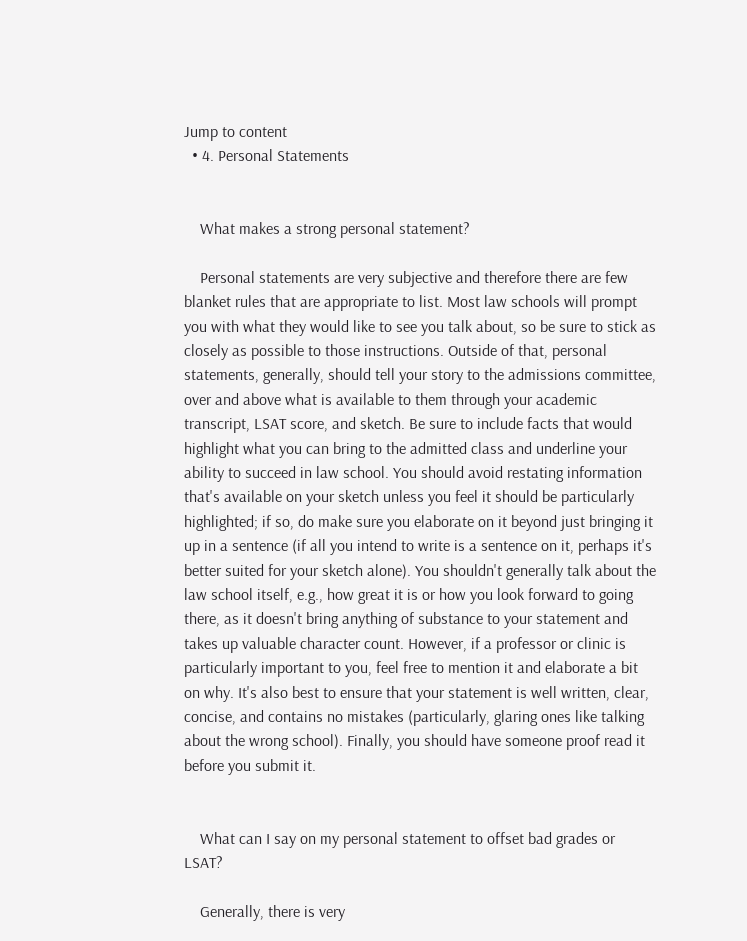Jump to content
  • 4. Personal Statements


    What makes a strong personal statement?

    Personal statements are very subjective and therefore there are few blanket rules that are appropriate to list. Most law schools will prompt you with what they would like to see you talk about, so be sure to stick as closely as possible to those instructions. Outside of that, personal statements, generally, should tell your story to the admissions committee, over and above what is available to them through your academic transcript, LSAT score, and sketch. Be sure to include facts that would highlight what you can bring to the admitted class and underline your ability to succeed in law school. You should avoid restating information that's available on your sketch unless you feel it should be particularly highlighted; if so, do make sure you elaborate on it beyond just bringing it up in a sentence (if all you intend to write is a sentence on it, perhaps it's better suited for your sketch alone). You shouldn't generally talk about the law school itself, e.g., how great it is or how you look forward to going there, as it doesn't bring anything of substance to your statement and takes up valuable character count. However, if a professor or clinic is particularly important to you, feel free to mention it and elaborate a bit on why. It's also best to ensure that your statement is well written, clear, concise, and contains no mistakes (particularly, glaring ones like talking about the wrong school). Finally, you should have someone proof read it before you submit it.


    What can I say on my personal statement to offset bad grades or LSAT?

    Generally, there is very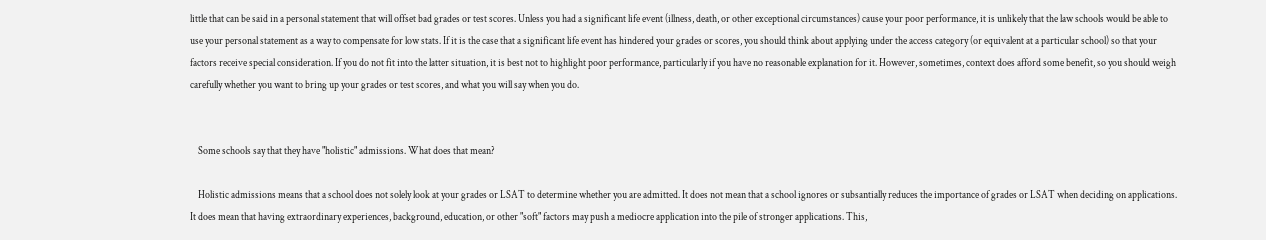little that can be said in a personal statement that will offset bad grades or test scores. Unless you had a significant life event (illness, death, or other exceptional circumstances) cause your poor performance, it is unlikely that the law schools would be able to use your personal statement as a way to compensate for low stats. If it is the case that a significant life event has hindered your grades or scores, you should think about applying under the access category (or equivalent at a particular school) so that your factors receive special consideration. If you do not fit into the latter situation, it is best not to highlight poor performance, particularly if you have no reasonable explanation for it. However, sometimes, context does afford some benefit, so you should weigh carefully whether you want to bring up your grades or test scores, and what you will say when you do.


    Some schools say that they have "holistic" admissions. What does that mean?

    Holistic admissions means that a school does not solely look at your grades or LSAT to determine whether you are admitted. It does not mean that a school ignores or subsantially reduces the importance of grades or LSAT when deciding on applications. It does mean that having extraordinary experiences, background, education, or other "soft" factors may push a mediocre application into the pile of stronger applications. This,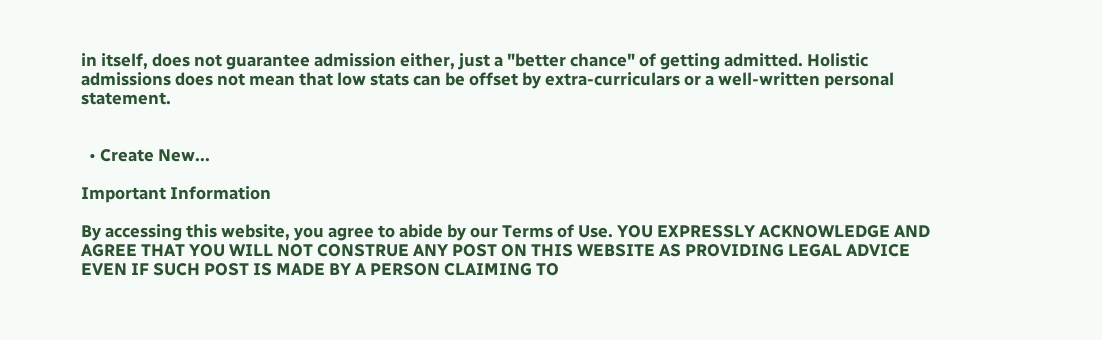in itself, does not guarantee admission either, just a "better chance" of getting admitted. Holistic admissions does not mean that low stats can be offset by extra-curriculars or a well-written personal statement.


  • Create New...

Important Information

By accessing this website, you agree to abide by our Terms of Use. YOU EXPRESSLY ACKNOWLEDGE AND AGREE THAT YOU WILL NOT CONSTRUE ANY POST ON THIS WEBSITE AS PROVIDING LEGAL ADVICE EVEN IF SUCH POST IS MADE BY A PERSON CLAIMING TO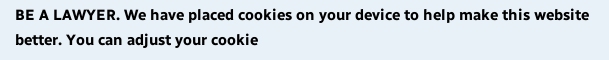BE A LAWYER. We have placed cookies on your device to help make this website better. You can adjust your cookie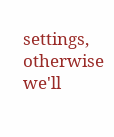settings, otherwise we'll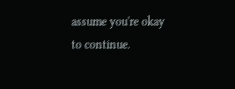assume you're okay to continue.